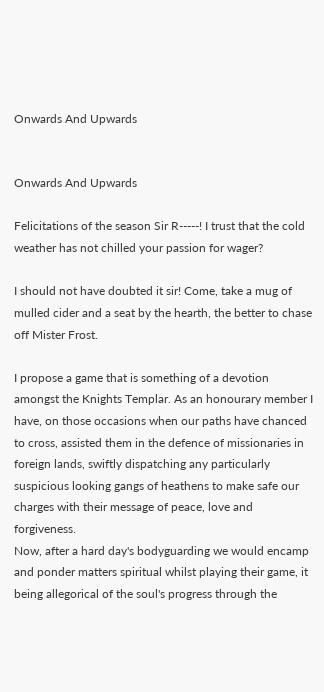Onwards And Upwards


Onwards And Upwards

Felicitations of the season Sir R-----! I trust that the cold weather has not chilled your passion for wager?

I should not have doubted it sir! Come, take a mug of mulled cider and a seat by the hearth, the better to chase off Mister Frost.

I propose a game that is something of a devotion amongst the Knights Templar. As an honourary member I have, on those occasions when our paths have chanced to cross, assisted them in the defence of missionaries in foreign lands, swiftly dispatching any particularly suspicious looking gangs of heathens to make safe our charges with their message of peace, love and forgiveness.
Now, after a hard day's bodyguarding we would encamp and ponder matters spiritual whilst playing their game, it being allegorical of the soul's progress through the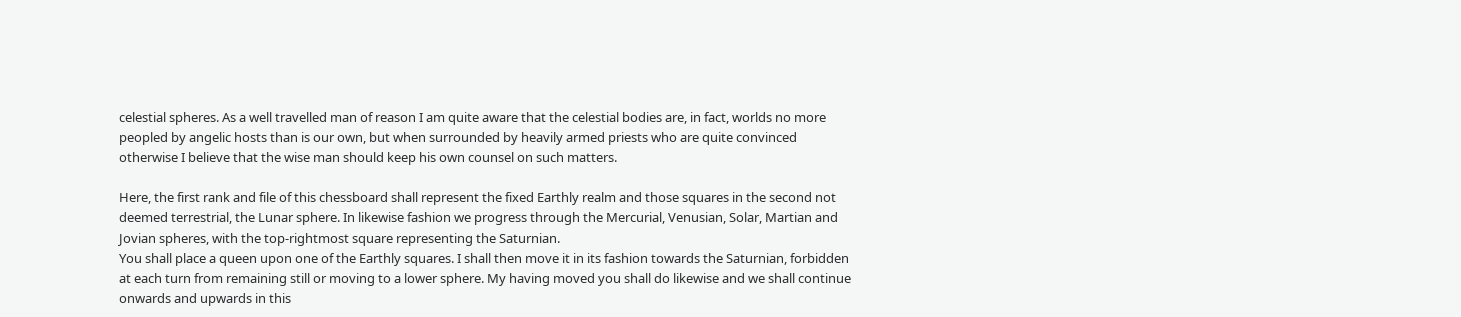celestial spheres. As a well travelled man of reason I am quite aware that the celestial bodies are, in fact, worlds no more peopled by angelic hosts than is our own, but when surrounded by heavily armed priests who are quite convinced otherwise I believe that the wise man should keep his own counsel on such matters.

Here, the first rank and file of this chessboard shall represent the fixed Earthly realm and those squares in the second not deemed terrestrial, the Lunar sphere. In likewise fashion we progress through the Mercurial, Venusian, Solar, Martian and Jovian spheres, with the top-rightmost square representing the Saturnian.
You shall place a queen upon one of the Earthly squares. I shall then move it in its fashion towards the Saturnian, forbidden at each turn from remaining still or moving to a lower sphere. My having moved you shall do likewise and we shall continue onwards and upwards in this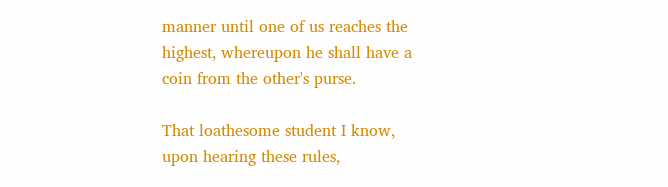manner until one of us reaches the highest, whereupon he shall have a coin from the other's purse.

That loathesome student I know, upon hearing these rules,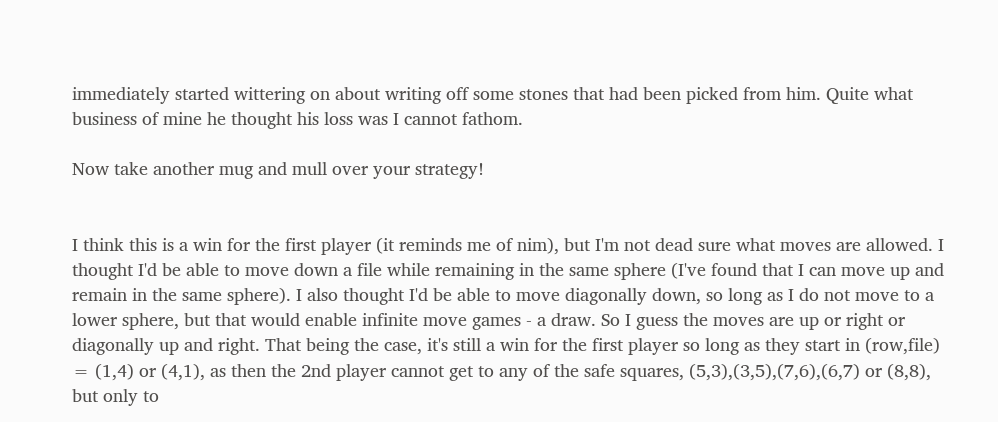immediately started wittering on about writing off some stones that had been picked from him. Quite what business of mine he thought his loss was I cannot fathom.

Now take another mug and mull over your strategy!


I think this is a win for the first player (it reminds me of nim), but I'm not dead sure what moves are allowed. I thought I'd be able to move down a file while remaining in the same sphere (I've found that I can move up and remain in the same sphere). I also thought I'd be able to move diagonally down, so long as I do not move to a lower sphere, but that would enable infinite move games - a draw. So I guess the moves are up or right or diagonally up and right. That being the case, it's still a win for the first player so long as they start in (row,file) = (1,4) or (4,1), as then the 2nd player cannot get to any of the safe squares, (5,3),(3,5),(7,6),(6,7) or (8,8), but only to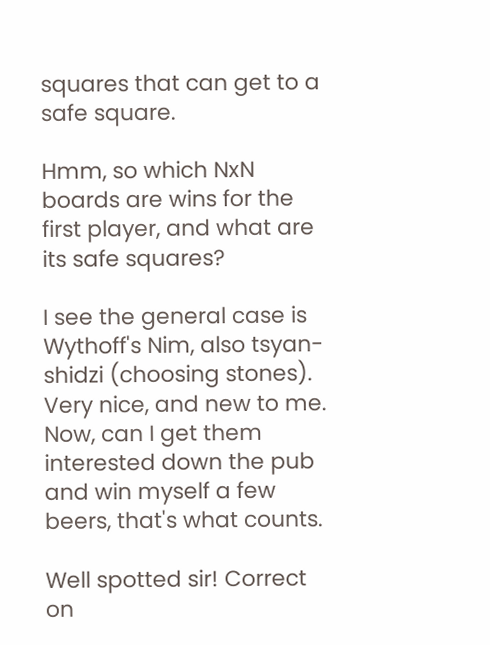squares that can get to a safe square.

Hmm, so which NxN boards are wins for the first player, and what are its safe squares?

I see the general case is Wythoff's Nim, also tsyan-shidzi (choosing stones). Very nice, and new to me. Now, can I get them interested down the pub and win myself a few beers, that's what counts.

Well spotted sir! Correct on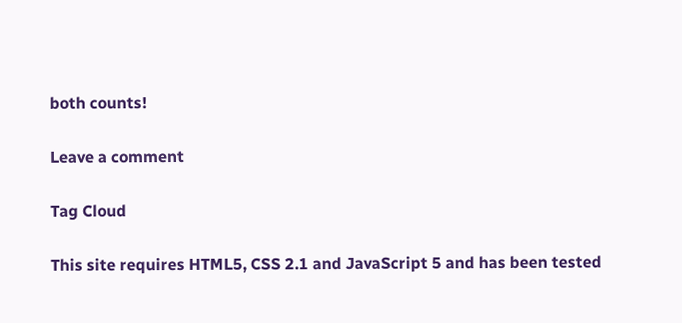both counts!

Leave a comment

Tag Cloud

This site requires HTML5, CSS 2.1 and JavaScript 5 and has been tested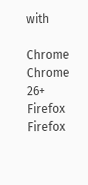with

Chrome Chrome 26+
Firefox Firefox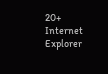20+
Internet Explorer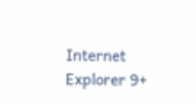Internet Explorer 9+